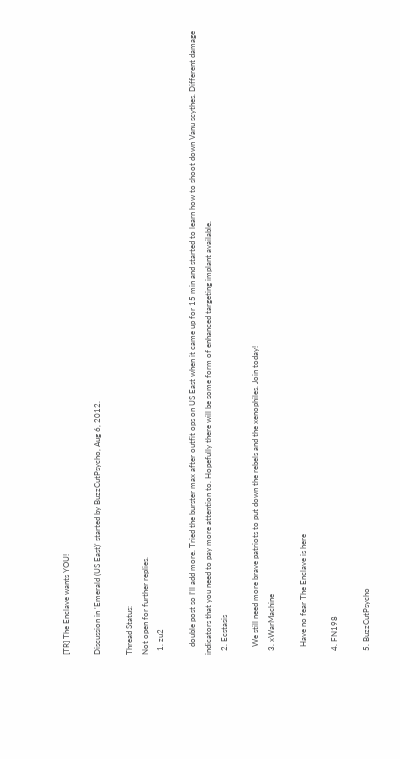[TR] The Enclave wants YOU!

Discussion in 'Emerald (US East)' started by BuzzCutPsycho, Aug 6, 2012.

Thread Status:
Not open for further replies.
  1. zu2

    double post so I'll add more. Tried the burster max after outfit ops on US East when it came up for 15 min and started to learn how to shoot down Vanu scythes. Different damage indicators that you need to pay more attention to. Hopefully there will be some form of enhanced targeting implant available.
  2. Ecstasis

    We still need more brave patriots to put down the rebels and the xenophiles. Join today!
  3. xWarMachine

    Have no fear The Enclave is here

  4. FN198

  5. BuzzCutPsycho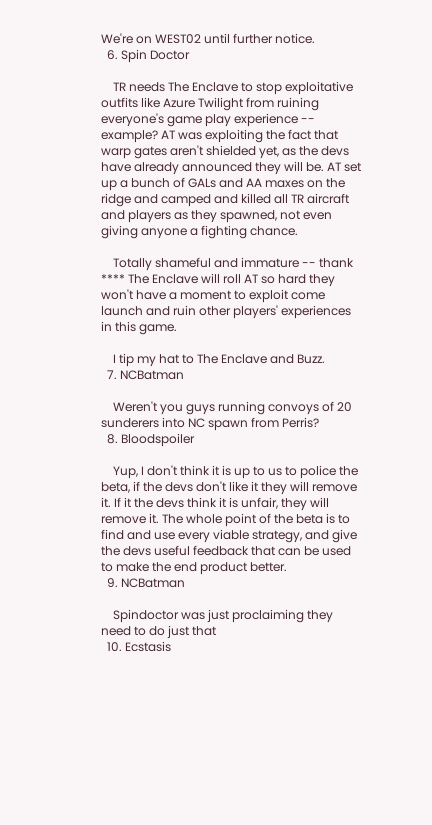We're on WEST02 until further notice.
  6. Spin Doctor

    TR needs The Enclave to stop exploitative outfits like Azure Twilight from ruining everyone's game play experience -- example? AT was exploiting the fact that warp gates aren't shielded yet, as the devs have already announced they will be. AT set up a bunch of GALs and AA maxes on the ridge and camped and killed all TR aircraft and players as they spawned, not even giving anyone a fighting chance.

    Totally shameful and immature -- thank **** The Enclave will roll AT so hard they won't have a moment to exploit come launch and ruin other players' experiences in this game.

    I tip my hat to The Enclave and Buzz.
  7. NCBatman

    Weren't you guys running convoys of 20 sunderers into NC spawn from Perris?
  8. Bloodspoiler

    Yup, I don't think it is up to us to police the beta, if the devs don't like it they will remove it. If it the devs think it is unfair, they will remove it. The whole point of the beta is to find and use every viable strategy, and give the devs useful feedback that can be used to make the end product better.
  9. NCBatman

    Spindoctor was just proclaiming they need to do just that
  10. Ecstasis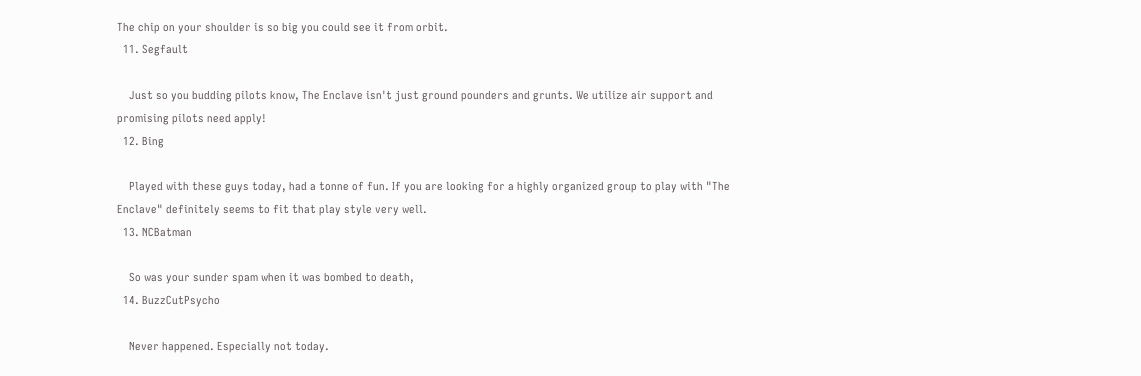The chip on your shoulder is so big you could see it from orbit.
  11. Segfault

    Just so you budding pilots know, The Enclave isn't just ground pounders and grunts. We utilize air support and promising pilots need apply!
  12. Bing

    Played with these guys today, had a tonne of fun. If you are looking for a highly organized group to play with "The Enclave" definitely seems to fit that play style very well.
  13. NCBatman

    So was your sunder spam when it was bombed to death,
  14. BuzzCutPsycho

    Never happened. Especially not today.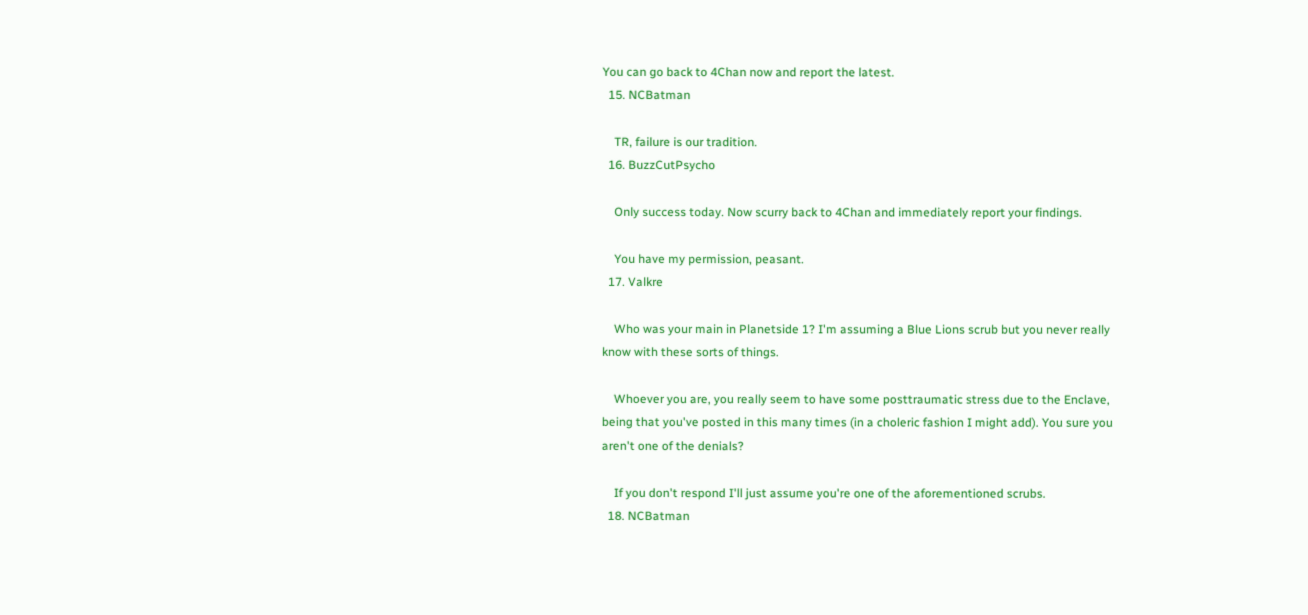You can go back to 4Chan now and report the latest.
  15. NCBatman

    TR, failure is our tradition.
  16. BuzzCutPsycho

    Only success today. Now scurry back to 4Chan and immediately report your findings.

    You have my permission, peasant.
  17. Valkre

    Who was your main in Planetside 1? I'm assuming a Blue Lions scrub but you never really know with these sorts of things.

    Whoever you are, you really seem to have some posttraumatic stress due to the Enclave, being that you've posted in this many times (in a choleric fashion I might add). You sure you aren't one of the denials?

    If you don't respond I'll just assume you're one of the aforementioned scrubs.
  18. NCBatman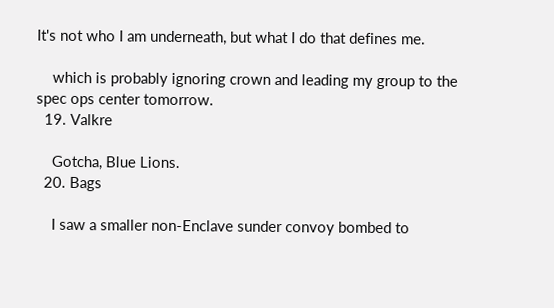It's not who I am underneath, but what I do that defines me.

    which is probably ignoring crown and leading my group to the spec ops center tomorrow.
  19. Valkre

    Gotcha, Blue Lions.
  20. Bags

    I saw a smaller non-Enclave sunder convoy bombed to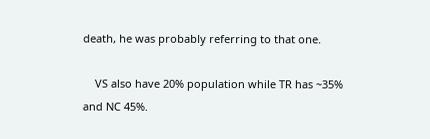death, he was probably referring to that one.

    VS also have 20% population while TR has ~35% and NC 45%.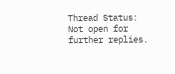Thread Status:
Not open for further replies.